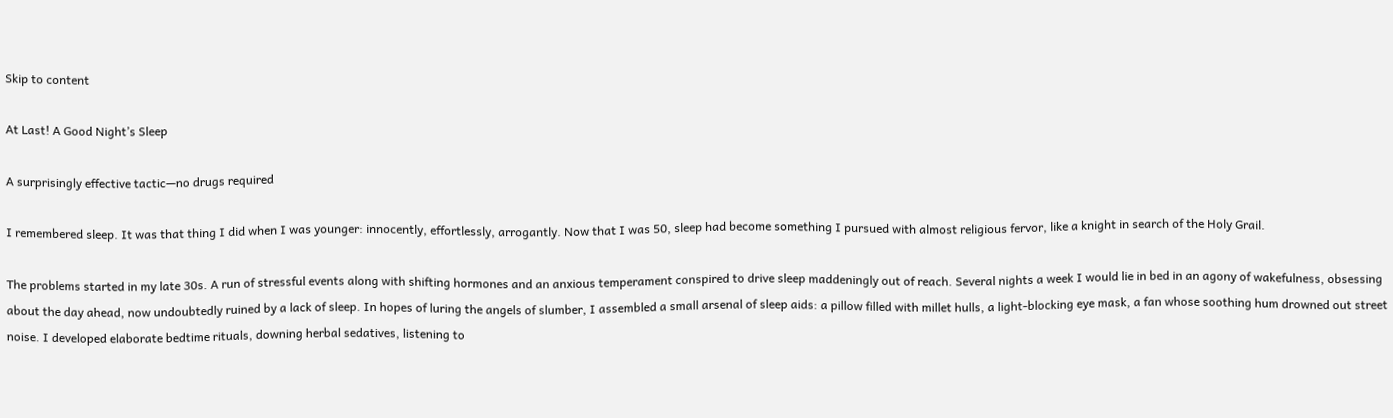Skip to content

At Last! A Good Night’s Sleep

A surprisingly effective tactic—no drugs required

I remembered sleep. It was that thing I did when I was younger: innocently, effortlessly, arrogantly. Now that I was 50, sleep had become something I pursued with almost religious fervor, like a knight in search of the Holy Grail.

The problems started in my late 30s. A run of stressful events along with shifting hormones and an anxious temperament conspired to drive sleep maddeningly out of reach. Several nights a week I would lie in bed in an agony of wakefulness, obsessing about the day ahead, now undoubtedly ruined by a lack of sleep. In hopes of luring the angels of slumber, I assembled a small arsenal of sleep aids: a pillow filled with millet hulls, a light-blocking eye mask, a fan whose soothing hum drowned out street noise. I developed elaborate bedtime rituals, downing herbal sedatives, listening to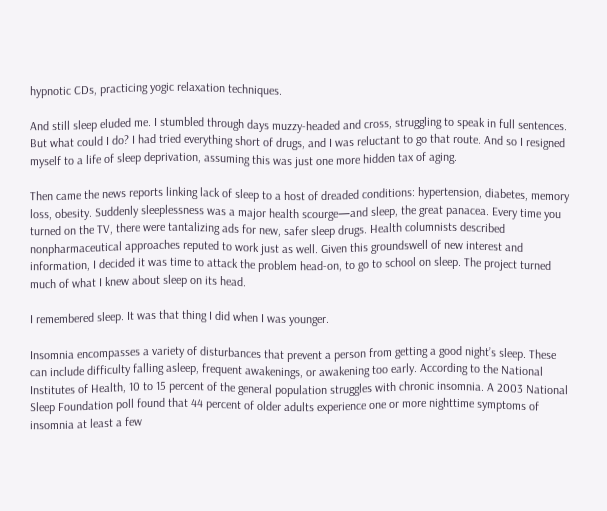hypnotic CDs, practicing yogic relaxation techniques.

And still sleep eluded me. I stumbled through days muzzy-headed and cross, struggling to speak in full sentences. But what could I do? I had tried everything short of drugs, and I was reluctant to go that route. And so I resigned myself to a life of sleep deprivation, assuming this was just one more hidden tax of aging.

Then came the news reports linking lack of sleep to a host of dreaded conditions: hypertension, diabetes, memory loss, obesity. Suddenly sleeplessness was a major health scourge—and sleep, the great panacea. Every time you turned on the TV, there were tantalizing ads for new, safer sleep drugs. Health columnists described nonpharmaceutical approaches reputed to work just as well. Given this groundswell of new interest and information, I decided it was time to attack the problem head-on, to go to school on sleep. The project turned much of what I knew about sleep on its head.

I remembered sleep. It was that thing I did when I was younger.

Insomnia encompasses a variety of disturbances that prevent a person from getting a good night’s sleep. These can include difficulty falling asleep, frequent awakenings, or awakening too early. According to the National Institutes of Health, 10 to 15 percent of the general population struggles with chronic insomnia. A 2003 National Sleep Foundation poll found that 44 percent of older adults experience one or more nighttime symptoms of insomnia at least a few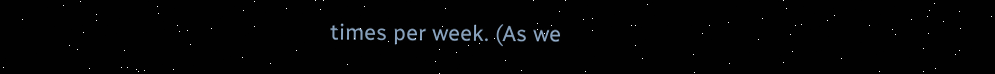times per week. (As we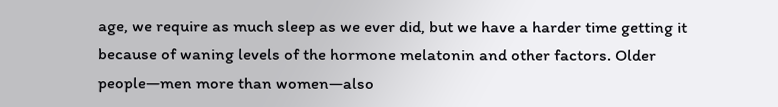age, we require as much sleep as we ever did, but we have a harder time getting it because of waning levels of the hormone melatonin and other factors. Older people—men more than women—also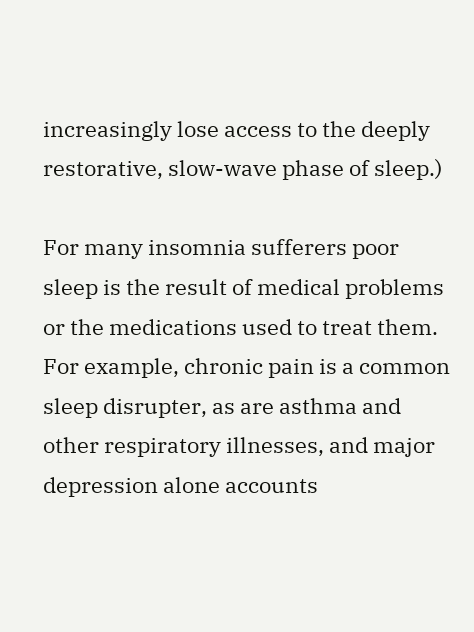increasingly lose access to the deeply restorative, slow-wave phase of sleep.)

For many insomnia sufferers poor sleep is the result of medical problems or the medications used to treat them. For example, chronic pain is a common sleep disrupter, as are asthma and other respiratory illnesses, and major depression alone accounts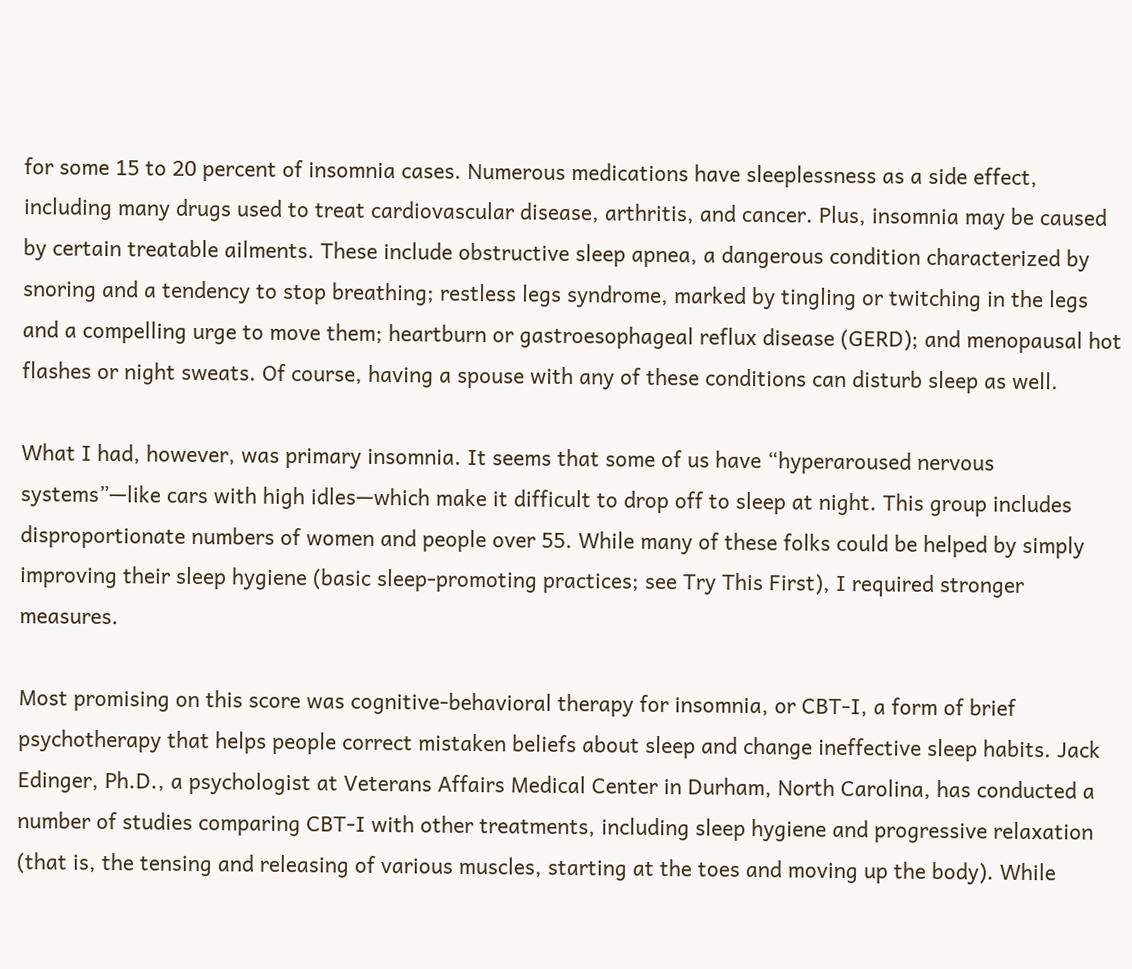for some 15 to 20 percent of insomnia cases. Numerous medications have sleeplessness as a side effect, including many drugs used to treat cardiovascular disease, arthritis, and cancer. Plus, insomnia may be caused by certain treatable ailments. These include obstructive sleep apnea, a dangerous condition characterized by snoring and a tendency to stop breathing; restless legs syndrome, marked by tingling or twitching in the legs and a compelling urge to move them; heartburn or gastroesophageal reflux disease (GERD); and menopausal hot flashes or night sweats. Of course, having a spouse with any of these conditions can disturb sleep as well.

What I had, however, was primary insomnia. It seems that some of us have “hyperaroused nervous systems”—like cars with high idles—which make it difficult to drop off to sleep at night. This group includes disproportionate numbers of women and people over 55. While many of these folks could be helped by simply improving their sleep hygiene (basic sleep-promoting practices; see Try This First), I required stronger measures.

Most promising on this score was cognitive-behavioral therapy for insomnia, or CBT-I, a form of brief psychotherapy that helps people correct mistaken beliefs about sleep and change ineffective sleep habits. Jack Edinger, Ph.D., a psychologist at Veterans Affairs Medical Center in Durham, North Carolina, has conducted a number of studies comparing CBT-I with other treatments, including sleep hygiene and progressive relaxation (that is, the tensing and releasing of various muscles, starting at the toes and moving up the body). While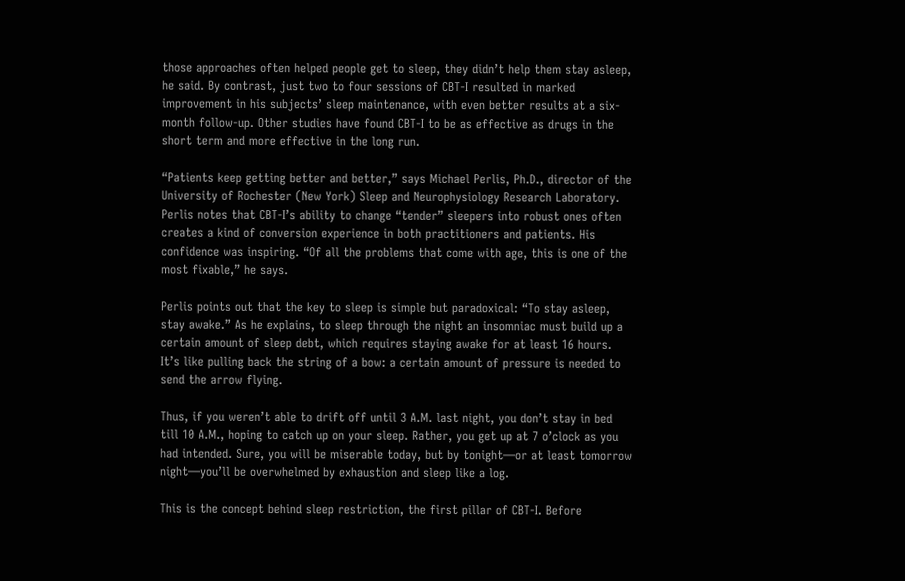those approaches often helped people get to sleep, they didn’t help them stay asleep, he said. By contrast, just two to four sessions of CBT-I resulted in marked improvement in his subjects’ sleep maintenance, with even better results at a six-month follow-up. Other studies have found CBT-I to be as effective as drugs in the short term and more effective in the long run.

“Patients keep getting better and better,” says Michael Perlis, Ph.D., director of the University of Rochester (New York) Sleep and Neurophysiology Research Laboratory. Perlis notes that CBT-I’s ability to change “tender” sleepers into robust ones often creates a kind of conversion experience in both practitioners and patients. His confidence was inspiring. “Of all the problems that come with age, this is one of the most fixable,” he says.

Perlis points out that the key to sleep is simple but paradoxical: “To stay asleep, stay awake.” As he explains, to sleep through the night an insomniac must build up a certain amount of sleep debt, which requires staying awake for at least 16 hours. It’s like pulling back the string of a bow: a certain amount of pressure is needed to send the arrow flying.

Thus, if you weren’t able to drift off until 3 A.M. last night, you don’t stay in bed till 10 A.M., hoping to catch up on your sleep. Rather, you get up at 7 o’clock as you had intended. Sure, you will be miserable today, but by tonight—or at least tomorrow night—you’ll be overwhelmed by exhaustion and sleep like a log.

This is the concept behind sleep restriction, the first pillar of CBT-I. Before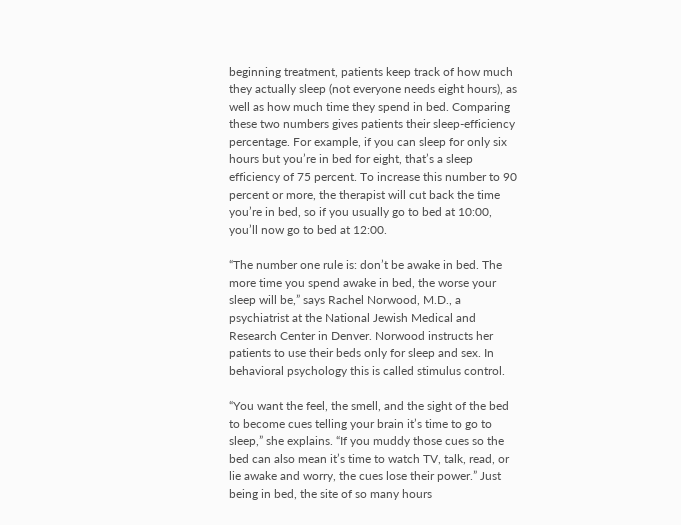beginning treatment, patients keep track of how much they actually sleep (not everyone needs eight hours), as well as how much time they spend in bed. Comparing these two numbers gives patients their sleep-efficiency percentage. For example, if you can sleep for only six hours but you’re in bed for eight, that’s a sleep efficiency of 75 percent. To increase this number to 90 percent or more, the therapist will cut back the time you’re in bed, so if you usually go to bed at 10:00, you’ll now go to bed at 12:00.

“The number one rule is: don’t be awake in bed. The more time you spend awake in bed, the worse your sleep will be,” says Rachel Norwood, M.D., a psychiatrist at the National Jewish Medical and Research Center in Denver. Norwood instructs her patients to use their beds only for sleep and sex. In behavioral psychology this is called stimulus control.

“You want the feel, the smell, and the sight of the bed to become cues telling your brain it’s time to go to sleep,” she explains. “If you muddy those cues so the bed can also mean it’s time to watch TV, talk, read, or lie awake and worry, the cues lose their power.” Just being in bed, the site of so many hours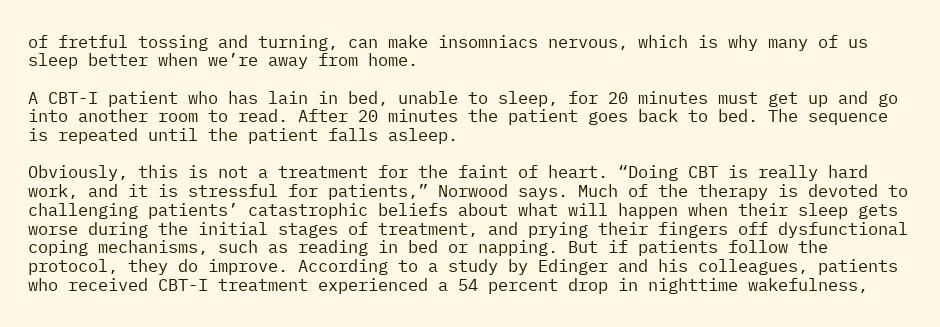of fretful tossing and turning, can make insomniacs nervous, which is why many of us sleep better when we’re away from home.

A CBT-I patient who has lain in bed, unable to sleep, for 20 minutes must get up and go into another room to read. After 20 minutes the patient goes back to bed. The sequence is repeated until the patient falls asleep.

Obviously, this is not a treatment for the faint of heart. “Doing CBT is really hard work, and it is stressful for patients,” Norwood says. Much of the therapy is devoted to challenging patients’ catastrophic beliefs about what will happen when their sleep gets worse during the initial stages of treatment, and prying their fingers off dysfunctional coping mechanisms, such as reading in bed or napping. But if patients follow the protocol, they do improve. According to a study by Edinger and his colleagues, patients who received CBT-I treatment experienced a 54 percent drop in nighttime wakefulness,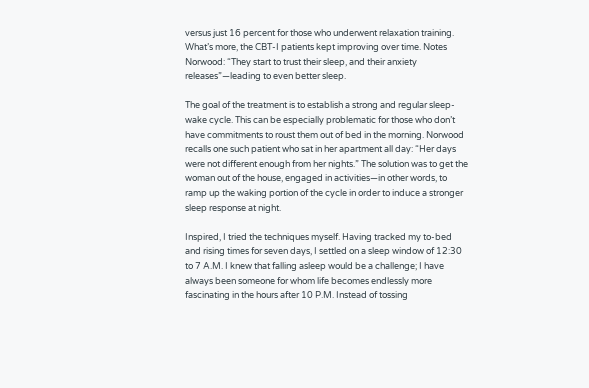versus just 16 percent for those who underwent relaxation training. What’s more, the CBT-I patients kept improving over time. Notes Norwood: “They start to trust their sleep, and their anxiety releases”—leading to even better sleep.

The goal of the treatment is to establish a strong and regular sleep-wake cycle. This can be especially problematic for those who don’t have commitments to roust them out of bed in the morning. Norwood recalls one such patient who sat in her apartment all day: “Her days were not different enough from her nights.” The solution was to get the woman out of the house, engaged in activities—in other words, to ramp up the waking portion of the cycle in order to induce a stronger sleep response at night.

Inspired, I tried the techniques myself. Having tracked my to-bed and rising times for seven days, I settled on a sleep window of 12:30 to 7 A.M. I knew that falling asleep would be a challenge; I have always been someone for whom life becomes endlessly more fascinating in the hours after 10 P.M. Instead of tossing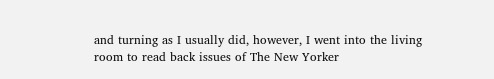and turning as I usually did, however, I went into the living room to read back issues of The New Yorker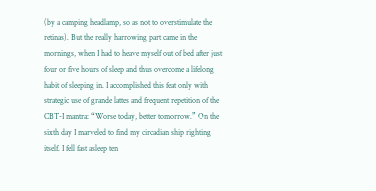(by a camping headlamp, so as not to overstimulate the retinas). But the really harrowing part came in the mornings, when I had to heave myself out of bed after just four or five hours of sleep and thus overcome a lifelong habit of sleeping in. I accomplished this feat only with strategic use of grande lattes and frequent repetition of the CBT-I mantra: “Worse today, better tomorrow.” On the sixth day I marveled to find my circadian ship righting itself. I fell fast asleep ten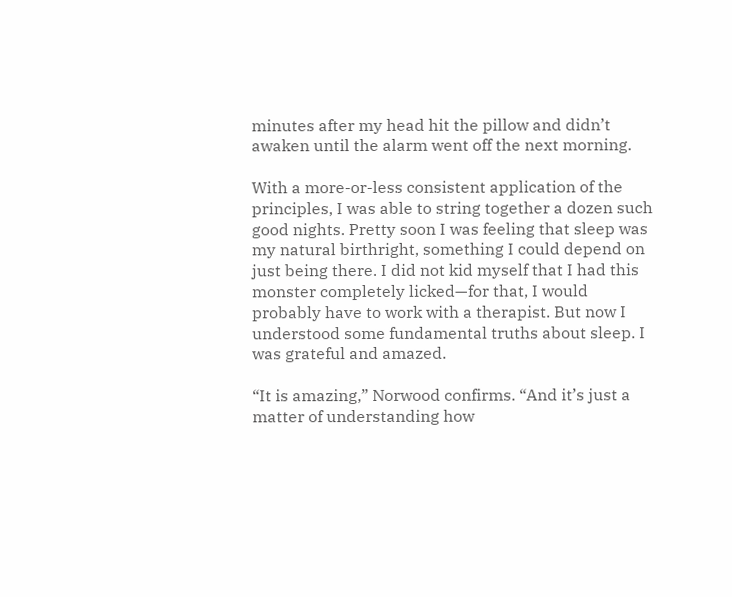minutes after my head hit the pillow and didn’t awaken until the alarm went off the next morning.

With a more-or-less consistent application of the principles, I was able to string together a dozen such good nights. Pretty soon I was feeling that sleep was my natural birthright, something I could depend on just being there. I did not kid myself that I had this monster completely licked—for that, I would probably have to work with a therapist. But now I understood some fundamental truths about sleep. I was grateful and amazed.

“It is amazing,” Norwood confirms. “And it’s just a matter of understanding how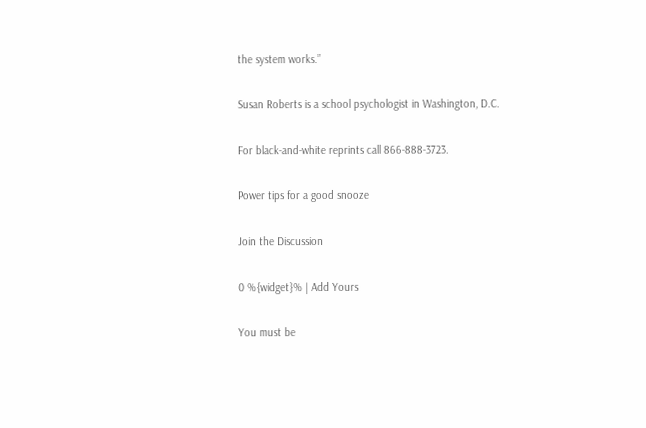the system works.”

Susan Roberts is a school psychologist in Washington, D.C.

For black-and-white reprints call 866-888-3723.

Power tips for a good snooze

Join the Discussion

0 %{widget}% | Add Yours

You must be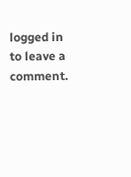logged in to leave a comment.